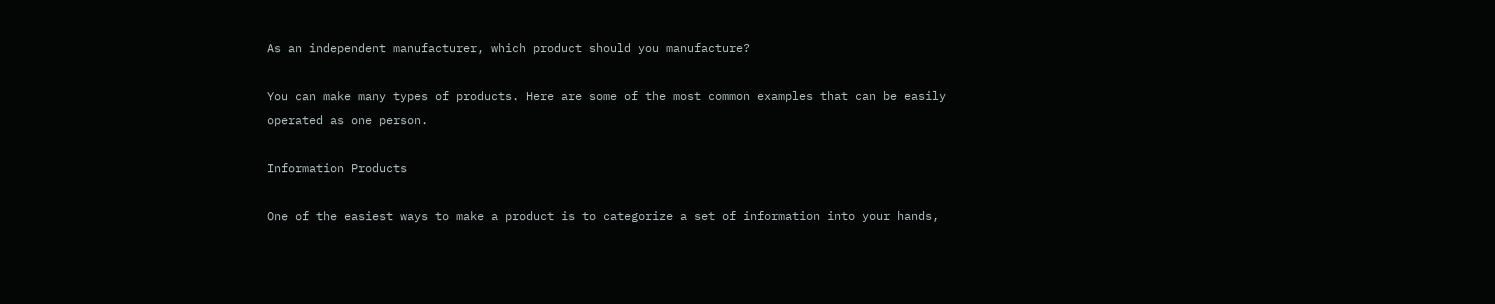As an independent manufacturer, which product should you manufacture?

You can make many types of products. Here are some of the most common examples that can be easily operated as one person.

Information Products

One of the easiest ways to make a product is to categorize a set of information into your hands,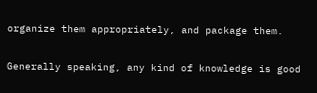organize them appropriately, and package them.

Generally speaking, any kind of knowledge is good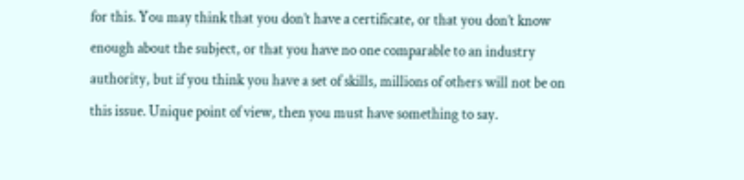for this. You may think that you don’t have a certificate, or that you don’t know enough about the subject, or that you have no one comparable to an industry authority, but if you think you have a set of skills, millions of others will not be on this issue. Unique point of view, then you must have something to say.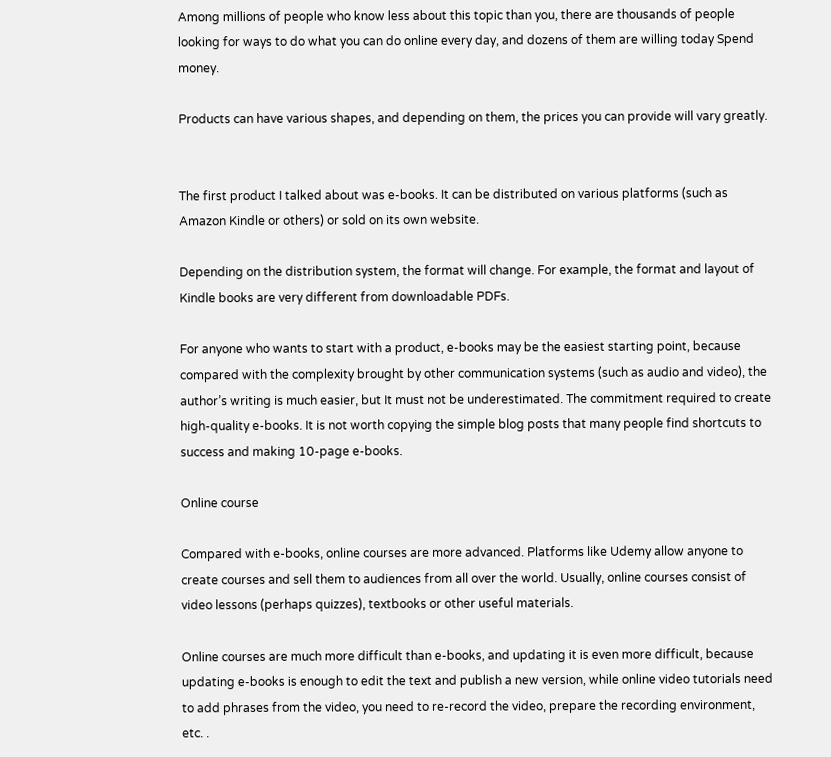Among millions of people who know less about this topic than you, there are thousands of people looking for ways to do what you can do online every day, and dozens of them are willing today Spend money.

Products can have various shapes, and depending on them, the prices you can provide will vary greatly.


The first product I talked about was e-books. It can be distributed on various platforms (such as Amazon Kindle or others) or sold on its own website.

Depending on the distribution system, the format will change. For example, the format and layout of Kindle books are very different from downloadable PDFs.

For anyone who wants to start with a product, e-books may be the easiest starting point, because compared with the complexity brought by other communication systems (such as audio and video), the author’s writing is much easier, but It must not be underestimated. The commitment required to create high-quality e-books. It is not worth copying the simple blog posts that many people find shortcuts to success and making 10-page e-books.

Online course

Compared with e-books, online courses are more advanced. Platforms like Udemy allow anyone to create courses and sell them to audiences from all over the world. Usually, online courses consist of video lessons (perhaps quizzes), textbooks or other useful materials.

Online courses are much more difficult than e-books, and updating it is even more difficult, because updating e-books is enough to edit the text and publish a new version, while online video tutorials need to add phrases from the video, you need to re-record the video, prepare the recording environment, etc. .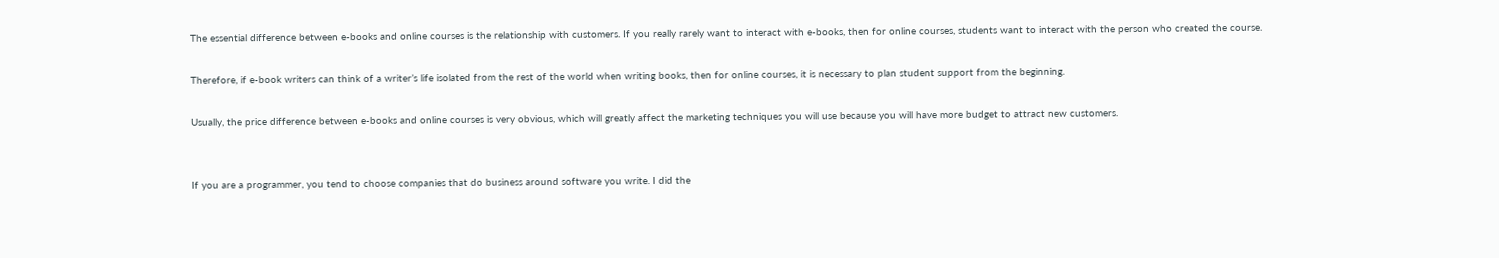The essential difference between e-books and online courses is the relationship with customers. If you really rarely want to interact with e-books, then for online courses, students want to interact with the person who created the course.

Therefore, if e-book writers can think of a writer’s life isolated from the rest of the world when writing books, then for online courses, it is necessary to plan student support from the beginning.

Usually, the price difference between e-books and online courses is very obvious, which will greatly affect the marketing techniques you will use because you will have more budget to attract new customers.


If you are a programmer, you tend to choose companies that do business around software you write. I did the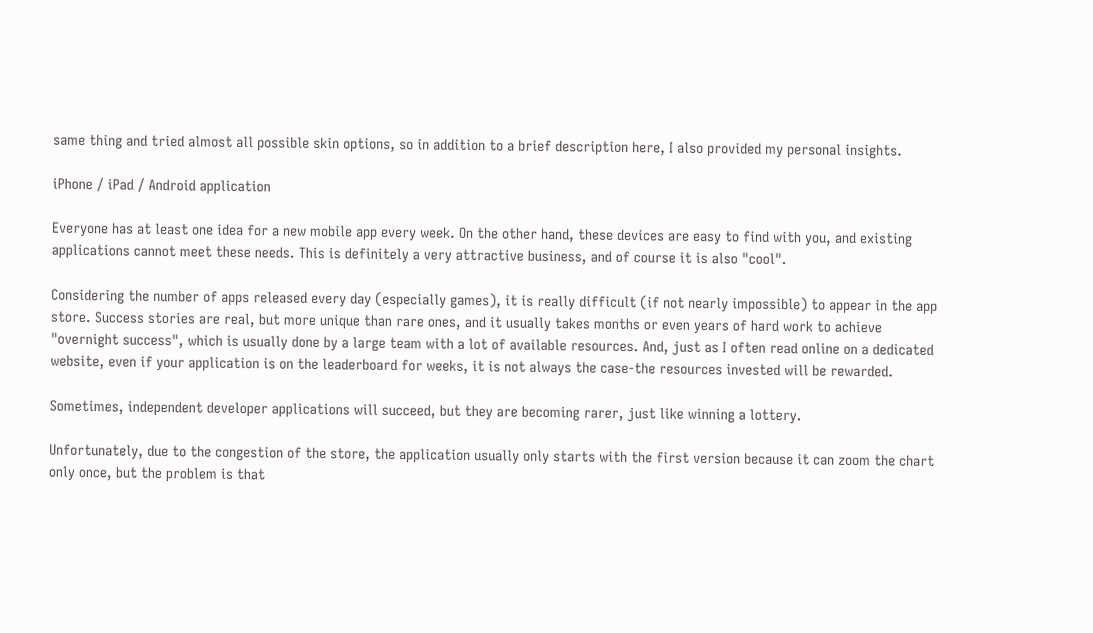same thing and tried almost all possible skin options, so in addition to a brief description here, I also provided my personal insights.

iPhone / iPad / Android application

Everyone has at least one idea for a new mobile app every week. On the other hand, these devices are easy to find with you, and existing applications cannot meet these needs. This is definitely a very attractive business, and of course it is also "cool".

Considering the number of apps released every day (especially games), it is really difficult (if not nearly impossible) to appear in the app store. Success stories are real, but more unique than rare ones, and it usually takes months or even years of hard work to achieve "overnight success", which is usually done by a large team with a lot of available resources. And, just as I often read online on a dedicated website, even if your application is on the leaderboard for weeks, it is not always the case-the resources invested will be rewarded.

Sometimes, independent developer applications will succeed, but they are becoming rarer, just like winning a lottery.

Unfortunately, due to the congestion of the store, the application usually only starts with the first version because it can zoom the chart only once, but the problem is that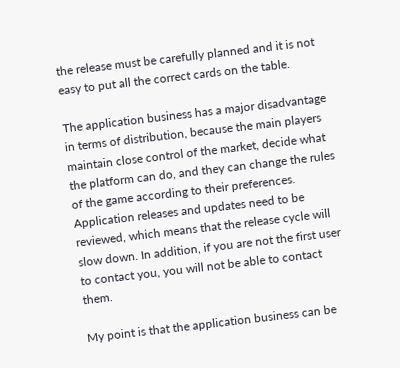the release must be carefully planned and it is not easy to put all the correct cards on the table.

The application business has a major disadvantage in terms of distribution, because the main players maintain close control of the market, decide what the platform can do, and they can change the rules of the game according to their preferences. Application releases and updates need to be reviewed, which means that the release cycle will slow down. In addition, if you are not the first user to contact you, you will not be able to contact them.

My point is that the application business can be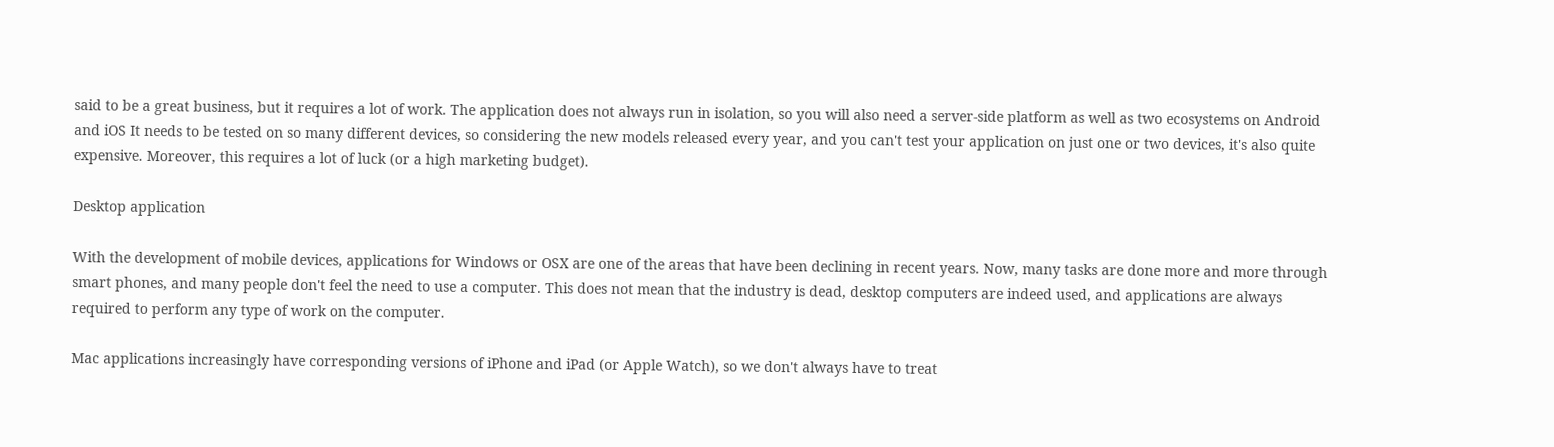said to be a great business, but it requires a lot of work. The application does not always run in isolation, so you will also need a server-side platform as well as two ecosystems on Android and iOS It needs to be tested on so many different devices, so considering the new models released every year, and you can't test your application on just one or two devices, it's also quite expensive. Moreover, this requires a lot of luck (or a high marketing budget).

Desktop application

With the development of mobile devices, applications for Windows or OSX are one of the areas that have been declining in recent years. Now, many tasks are done more and more through smart phones, and many people don't feel the need to use a computer. This does not mean that the industry is dead, desktop computers are indeed used, and applications are always required to perform any type of work on the computer.

Mac applications increasingly have corresponding versions of iPhone and iPad (or Apple Watch), so we don't always have to treat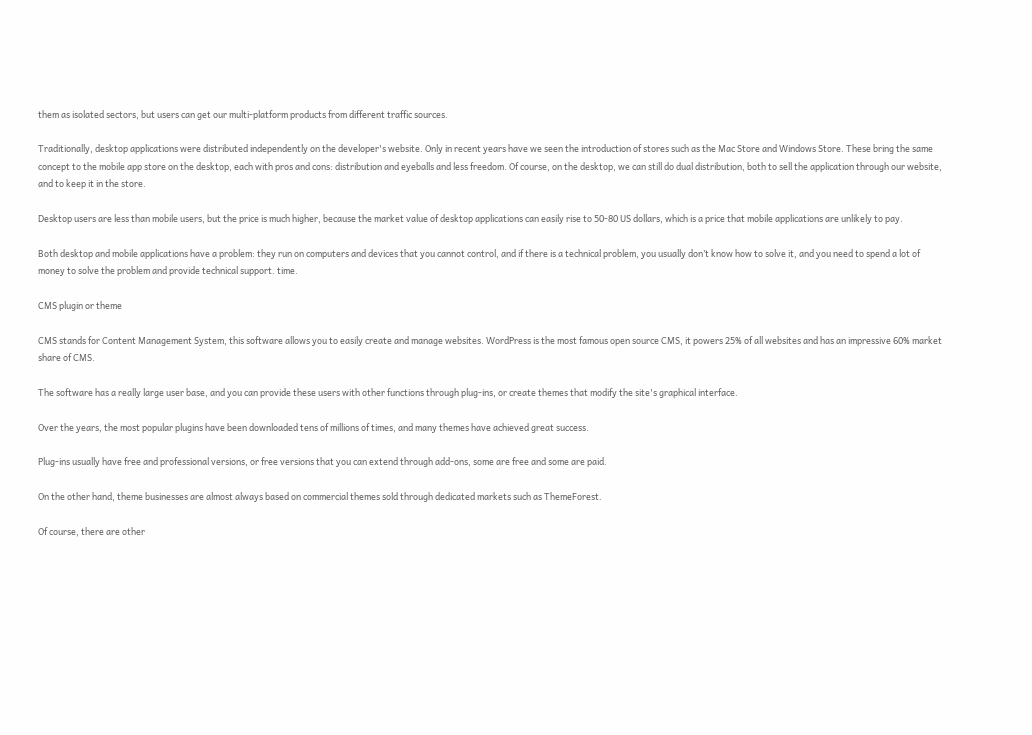them as isolated sectors, but users can get our multi-platform products from different traffic sources.

Traditionally, desktop applications were distributed independently on the developer's website. Only in recent years have we seen the introduction of stores such as the Mac Store and Windows Store. These bring the same concept to the mobile app store on the desktop, each with pros and cons: distribution and eyeballs and less freedom. Of course, on the desktop, we can still do dual distribution, both to sell the application through our website, and to keep it in the store.

Desktop users are less than mobile users, but the price is much higher, because the market value of desktop applications can easily rise to 50-80 US dollars, which is a price that mobile applications are unlikely to pay.

Both desktop and mobile applications have a problem: they run on computers and devices that you cannot control, and if there is a technical problem, you usually don’t know how to solve it, and you need to spend a lot of money to solve the problem and provide technical support. time.

CMS plugin or theme

CMS stands for Content Management System, this software allows you to easily create and manage websites. WordPress is the most famous open source CMS, it powers 25% of all websites and has an impressive 60% market share of CMS.

The software has a really large user base, and you can provide these users with other functions through plug-ins, or create themes that modify the site's graphical interface.

Over the years, the most popular plugins have been downloaded tens of millions of times, and many themes have achieved great success.

Plug-ins usually have free and professional versions, or free versions that you can extend through add-ons, some are free and some are paid.

On the other hand, theme businesses are almost always based on commercial themes sold through dedicated markets such as ThemeForest.

Of course, there are other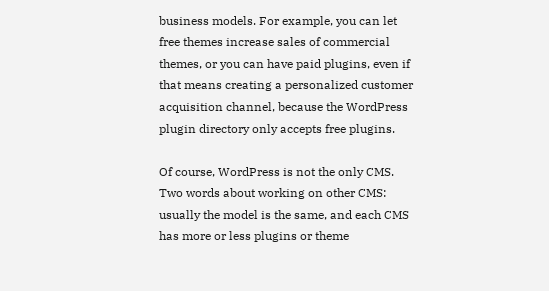business models. For example, you can let free themes increase sales of commercial themes, or you can have paid plugins, even if that means creating a personalized customer acquisition channel, because the WordPress plugin directory only accepts free plugins.

Of course, WordPress is not the only CMS. Two words about working on other CMS: usually the model is the same, and each CMS has more or less plugins or theme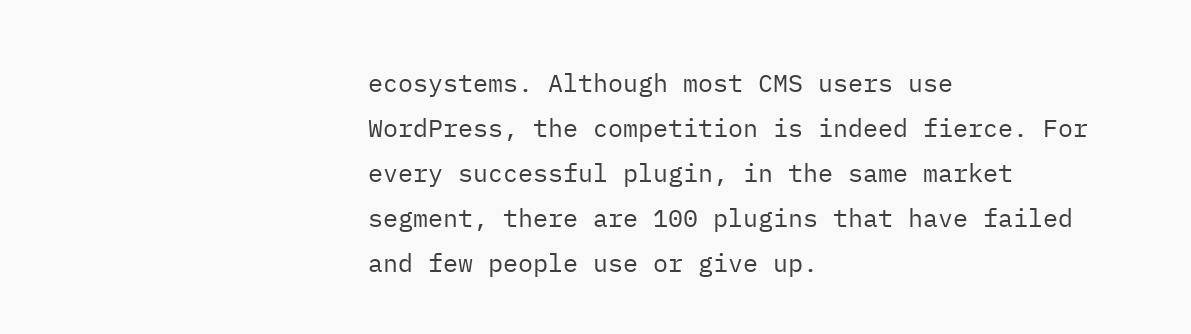ecosystems. Although most CMS users use WordPress, the competition is indeed fierce. For every successful plugin, in the same market segment, there are 100 plugins that have failed and few people use or give up.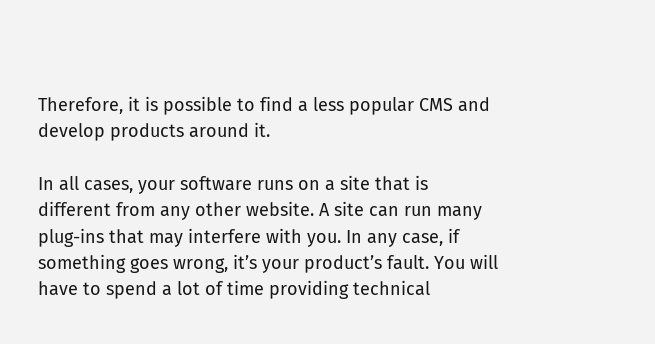Therefore, it is possible to find a less popular CMS and develop products around it.

In all cases, your software runs on a site that is different from any other website. A site can run many plug-ins that may interfere with you. In any case, if something goes wrong, it’s your product’s fault. You will have to spend a lot of time providing technical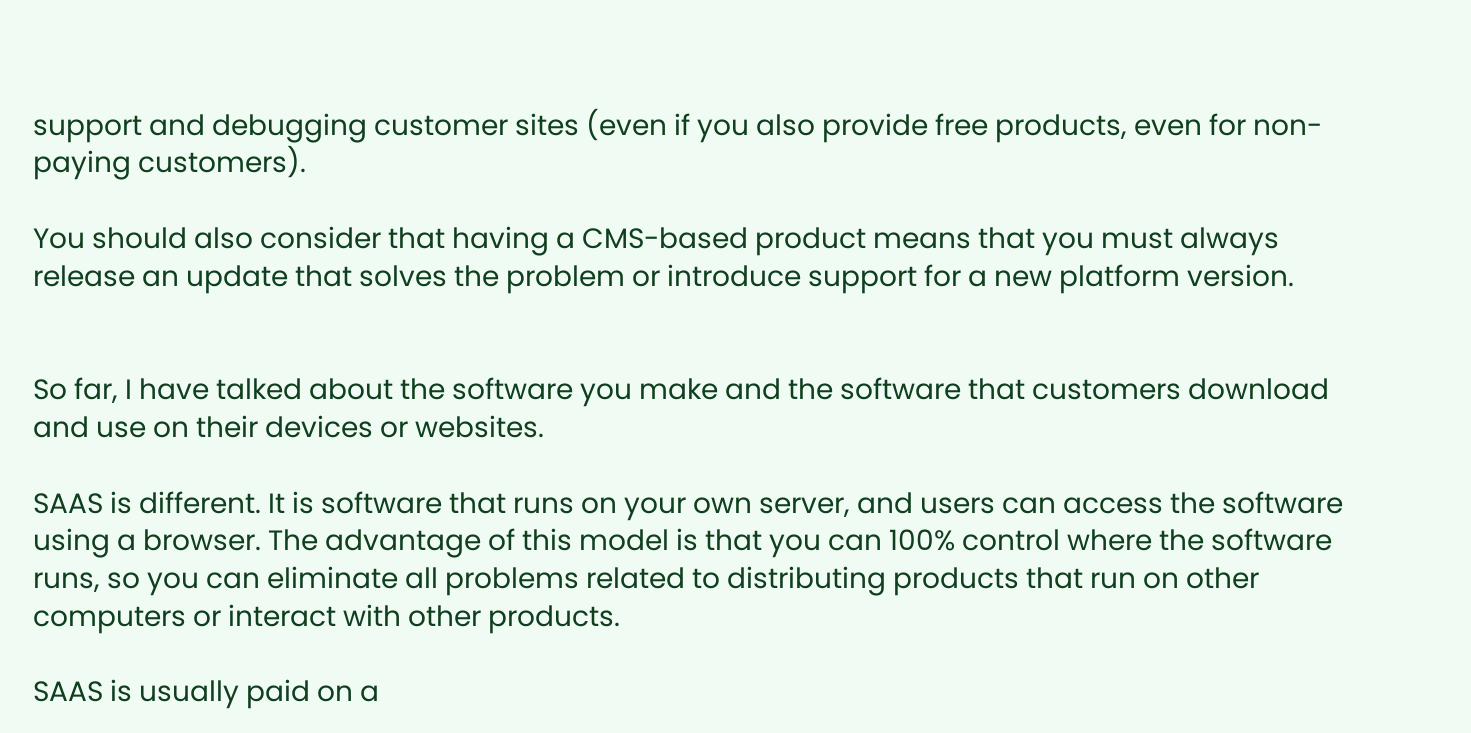support and debugging customer sites (even if you also provide free products, even for non-paying customers).

You should also consider that having a CMS-based product means that you must always release an update that solves the problem or introduce support for a new platform version.


So far, I have talked about the software you make and the software that customers download and use on their devices or websites.

SAAS is different. It is software that runs on your own server, and users can access the software using a browser. The advantage of this model is that you can 100% control where the software runs, so you can eliminate all problems related to distributing products that run on other computers or interact with other products.

SAAS is usually paid on a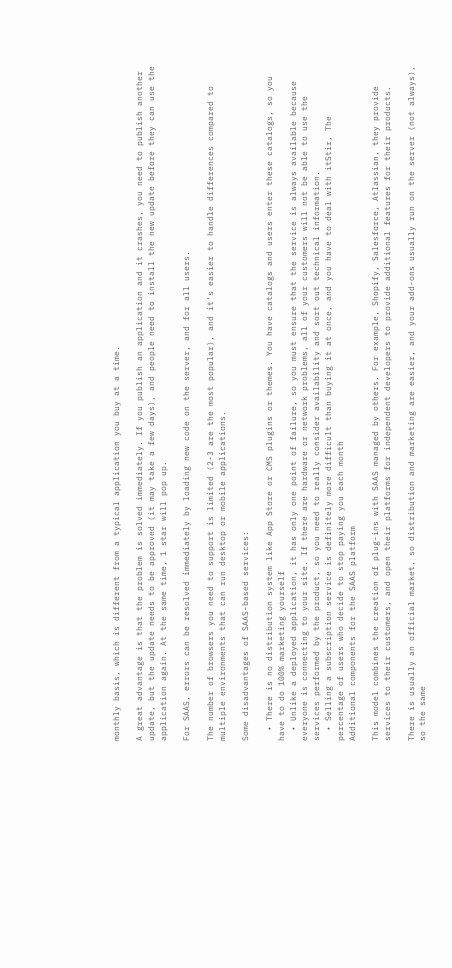monthly basis, which is different from a typical application you buy at a time.

A great advantage is that the problem is solved immediately. If you publish an application and it crashes, you need to publish another update, but the update needs to be approved (it may take a few days), and people need to install the new update before they can use the application again. At the same time, 1 star will pop up.

For SAAS, errors can be resolved immediately by loading new code on the server, and for all users.

The number of browsers you need to support is limited (2-3 are the most popular), and it's easier to handle differences compared to multiple environments that can run desktop or mobile applications.

Some disadvantages of SAAS-based services:

  • There is no distribution system like App Store or CMS plugins or themes. You have catalogs and users enter these catalogs, so you have to do 100% marketing yourself
  • Unlike a deployed application, it has only one point of failure, so you must ensure that the service is always available because everyone is connecting to your site. If there are hardware or network problems, all of your customers will not be able to use the services performed by the product, so you need to really consider availability and sort out technical information.
  • Selling a subscription service is definitely more difficult than buying it at once, and you have to deal with itStir, The percentage of users who decide to stop paying you each month
Additional components for the SAAS platform

This model combines the creation of plug-ins with SAAS managed by others. For example, Shopify, Salesforce, Atlassian, they provide services to their customers, and open their platforms for independent developers to provide additional features for their products.

There is usually an official market, so distribution and marketing are easier, and your add-ons usually run on the server (not always), so the same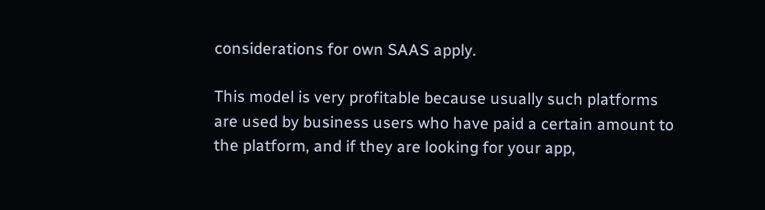considerations for own SAAS apply.

This model is very profitable because usually such platforms are used by business users who have paid a certain amount to the platform, and if they are looking for your app,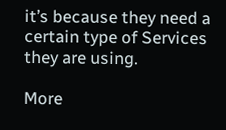it’s because they need a certain type of Services they are using.

More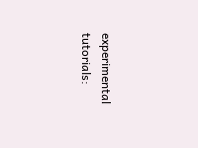experimental tutorials: